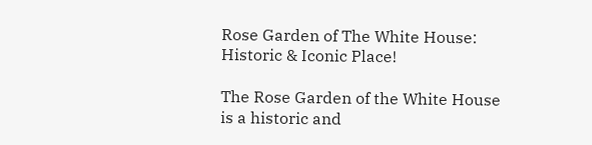Rose Garden of The White House: Historic & Iconic Place!

The Rose Garden of the White House is a historic and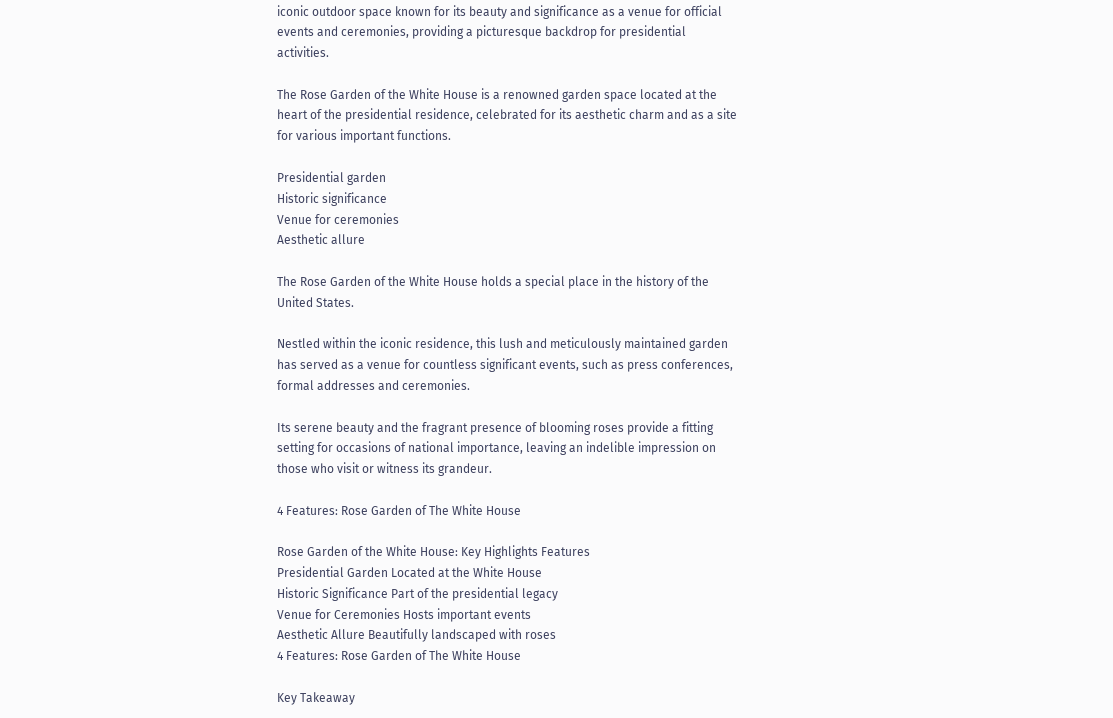iconic outdoor space known for its beauty and significance as a venue for official events and ceremonies, providing a picturesque backdrop for presidential activities.

The Rose Garden of the White House is a renowned garden space located at the heart of the presidential residence, celebrated for its aesthetic charm and as a site for various important functions.

Presidential garden
Historic significance
Venue for ceremonies
Aesthetic allure

The Rose Garden of the White House holds a special place in the history of the United States.

Nestled within the iconic residence, this lush and meticulously maintained garden has served as a venue for countless significant events, such as press conferences, formal addresses and ceremonies.

Its serene beauty and the fragrant presence of blooming roses provide a fitting setting for occasions of national importance, leaving an indelible impression on those who visit or witness its grandeur.

4 Features: Rose Garden of The White House

Rose Garden of the White House: Key Highlights Features
Presidential Garden Located at the White House
Historic Significance Part of the presidential legacy
Venue for Ceremonies Hosts important events
Aesthetic Allure Beautifully landscaped with roses
4 Features: Rose Garden of The White House

Key Takeaway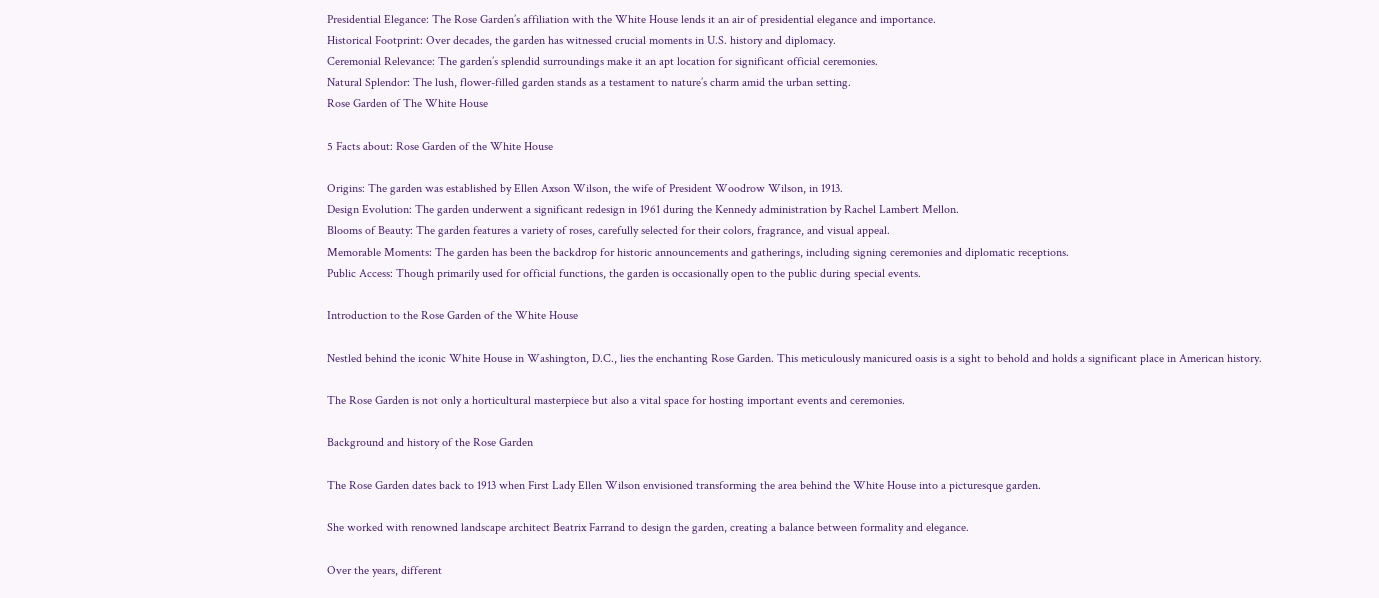Presidential Elegance: The Rose Garden’s affiliation with the White House lends it an air of presidential elegance and importance.
Historical Footprint: Over decades, the garden has witnessed crucial moments in U.S. history and diplomacy.
Ceremonial Relevance: The garden’s splendid surroundings make it an apt location for significant official ceremonies.
Natural Splendor: The lush, flower-filled garden stands as a testament to nature’s charm amid the urban setting.
Rose Garden of The White House

5 Facts about: Rose Garden of the White House

Origins: The garden was established by Ellen Axson Wilson, the wife of President Woodrow Wilson, in 1913.
Design Evolution: The garden underwent a significant redesign in 1961 during the Kennedy administration by Rachel Lambert Mellon.
Blooms of Beauty: The garden features a variety of roses, carefully selected for their colors, fragrance, and visual appeal.
Memorable Moments: The garden has been the backdrop for historic announcements and gatherings, including signing ceremonies and diplomatic receptions.
Public Access: Though primarily used for official functions, the garden is occasionally open to the public during special events.

Introduction to the Rose Garden of the White House

Nestled behind the iconic White House in Washington, D.C., lies the enchanting Rose Garden. This meticulously manicured oasis is a sight to behold and holds a significant place in American history.

The Rose Garden is not only a horticultural masterpiece but also a vital space for hosting important events and ceremonies.

Background and history of the Rose Garden

The Rose Garden dates back to 1913 when First Lady Ellen Wilson envisioned transforming the area behind the White House into a picturesque garden.

She worked with renowned landscape architect Beatrix Farrand to design the garden, creating a balance between formality and elegance.

Over the years, different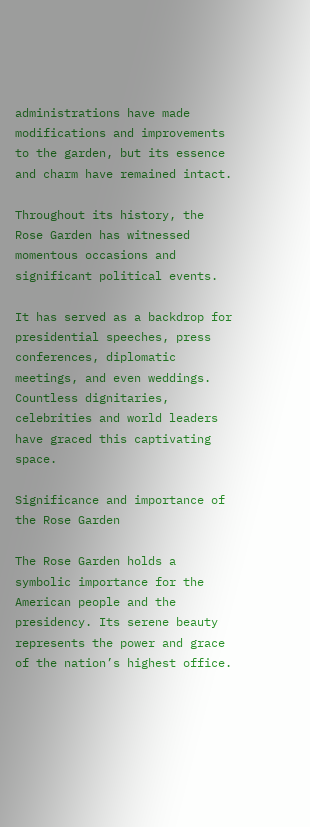administrations have made modifications and improvements to the garden, but its essence and charm have remained intact.

Throughout its history, the Rose Garden has witnessed momentous occasions and significant political events.

It has served as a backdrop for presidential speeches, press conferences, diplomatic meetings, and even weddings. Countless dignitaries, celebrities and world leaders have graced this captivating space.

Significance and importance of the Rose Garden

The Rose Garden holds a symbolic importance for the American people and the presidency. Its serene beauty represents the power and grace of the nation’s highest office.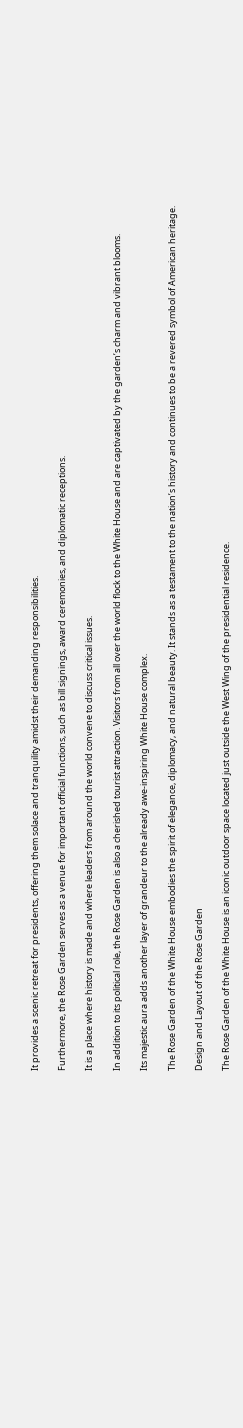It provides a scenic retreat for presidents, offering them solace and tranquility amidst their demanding responsibilities.

Furthermore, the Rose Garden serves as a venue for important official functions, such as bill signings, award ceremonies, and diplomatic receptions.

It is a place where history is made and where leaders from around the world convene to discuss critical issues.

In addition to its political role, the Rose Garden is also a cherished tourist attraction. Visitors from all over the world flock to the White House and are captivated by the garden’s charm and vibrant blooms.

Its majestic aura adds another layer of grandeur to the already awe-inspiring White House complex.

The Rose Garden of the White House embodies the spirit of elegance, diplomacy, and natural beauty. It stands as a testament to the nation’s history and continues to be a revered symbol of American heritage.

Design and Layout of the Rose Garden

The Rose Garden of the White House is an iconic outdoor space located just outside the West Wing of the presidential residence.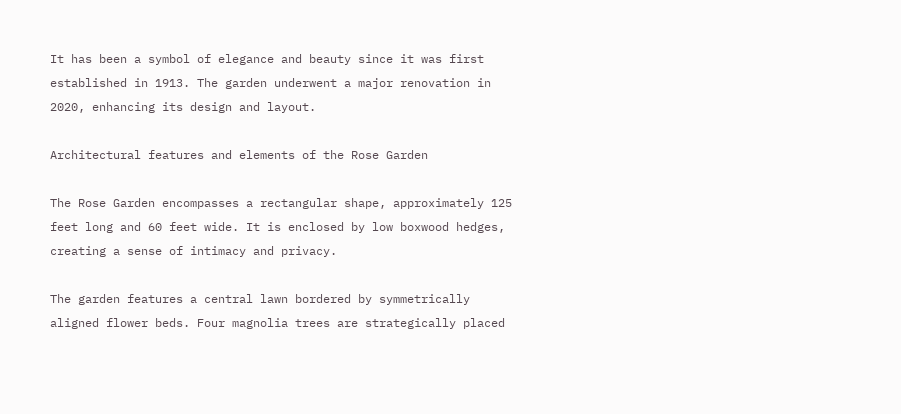It has been a symbol of elegance and beauty since it was first established in 1913. The garden underwent a major renovation in 2020, enhancing its design and layout.

Architectural features and elements of the Rose Garden

The Rose Garden encompasses a rectangular shape, approximately 125 feet long and 60 feet wide. It is enclosed by low boxwood hedges, creating a sense of intimacy and privacy.

The garden features a central lawn bordered by symmetrically aligned flower beds. Four magnolia trees are strategically placed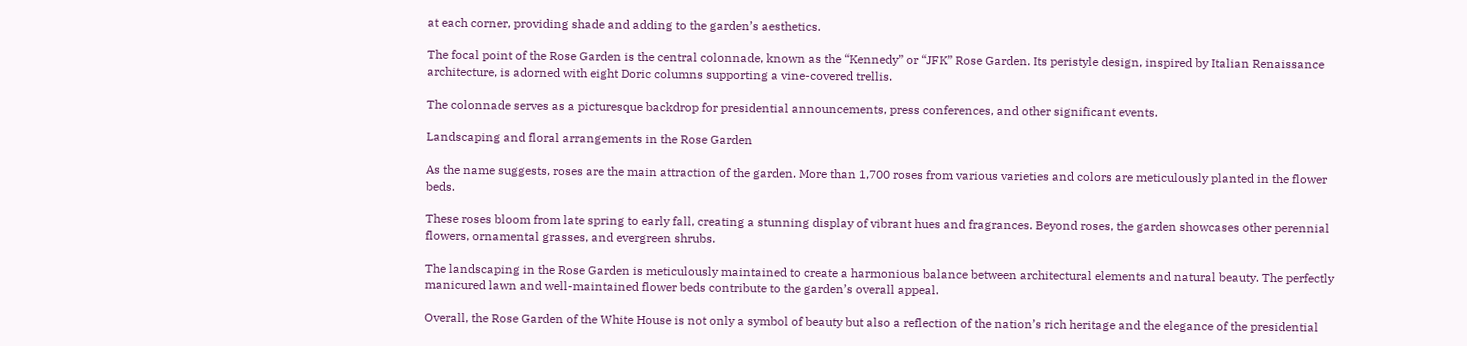at each corner, providing shade and adding to the garden’s aesthetics.

The focal point of the Rose Garden is the central colonnade, known as the “Kennedy” or “JFK” Rose Garden. Its peristyle design, inspired by Italian Renaissance architecture, is adorned with eight Doric columns supporting a vine-covered trellis.

The colonnade serves as a picturesque backdrop for presidential announcements, press conferences, and other significant events.

Landscaping and floral arrangements in the Rose Garden

As the name suggests, roses are the main attraction of the garden. More than 1,700 roses from various varieties and colors are meticulously planted in the flower beds.

These roses bloom from late spring to early fall, creating a stunning display of vibrant hues and fragrances. Beyond roses, the garden showcases other perennial flowers, ornamental grasses, and evergreen shrubs.

The landscaping in the Rose Garden is meticulously maintained to create a harmonious balance between architectural elements and natural beauty. The perfectly manicured lawn and well-maintained flower beds contribute to the garden’s overall appeal.

Overall, the Rose Garden of the White House is not only a symbol of beauty but also a reflection of the nation’s rich heritage and the elegance of the presidential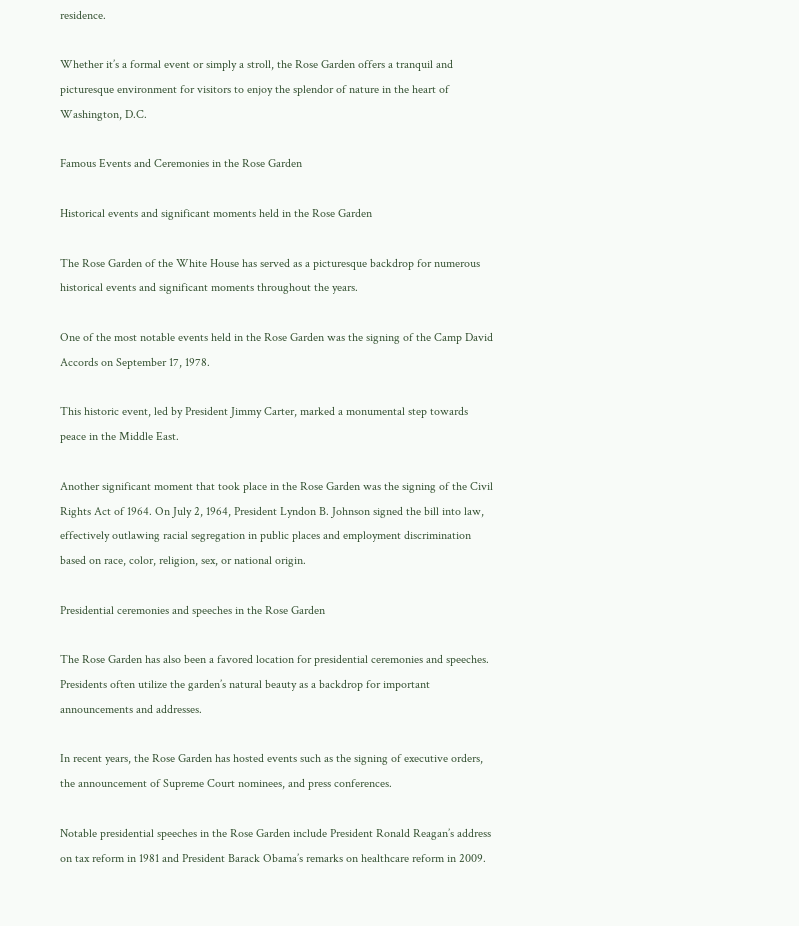residence.

Whether it’s a formal event or simply a stroll, the Rose Garden offers a tranquil and picturesque environment for visitors to enjoy the splendor of nature in the heart of Washington, D.C.

Famous Events and Ceremonies in the Rose Garden

Historical events and significant moments held in the Rose Garden

The Rose Garden of the White House has served as a picturesque backdrop for numerous historical events and significant moments throughout the years.

One of the most notable events held in the Rose Garden was the signing of the Camp David Accords on September 17, 1978.

This historic event, led by President Jimmy Carter, marked a monumental step towards peace in the Middle East.

Another significant moment that took place in the Rose Garden was the signing of the Civil Rights Act of 1964. On July 2, 1964, President Lyndon B. Johnson signed the bill into law, effectively outlawing racial segregation in public places and employment discrimination based on race, color, religion, sex, or national origin.

Presidential ceremonies and speeches in the Rose Garden

The Rose Garden has also been a favored location for presidential ceremonies and speeches. Presidents often utilize the garden’s natural beauty as a backdrop for important announcements and addresses.

In recent years, the Rose Garden has hosted events such as the signing of executive orders, the announcement of Supreme Court nominees, and press conferences.

Notable presidential speeches in the Rose Garden include President Ronald Reagan’s address on tax reform in 1981 and President Barack Obama’s remarks on healthcare reform in 2009.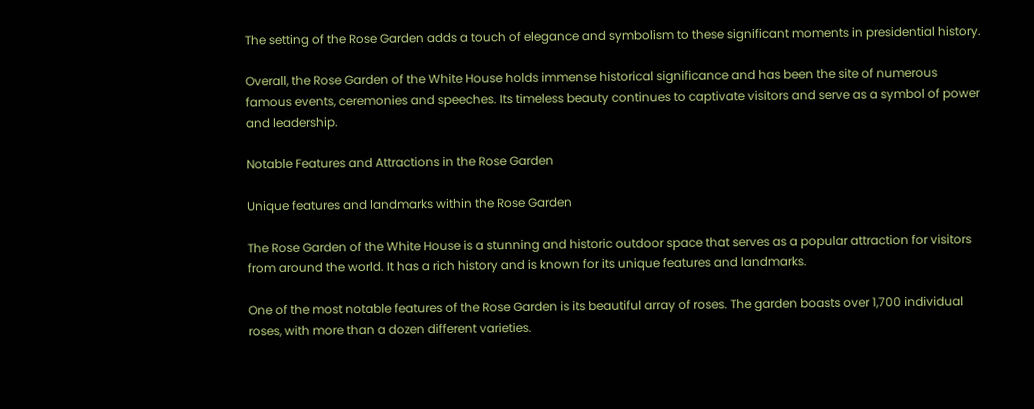The setting of the Rose Garden adds a touch of elegance and symbolism to these significant moments in presidential history.

Overall, the Rose Garden of the White House holds immense historical significance and has been the site of numerous famous events, ceremonies and speeches. Its timeless beauty continues to captivate visitors and serve as a symbol of power and leadership.

Notable Features and Attractions in the Rose Garden

Unique features and landmarks within the Rose Garden

The Rose Garden of the White House is a stunning and historic outdoor space that serves as a popular attraction for visitors from around the world. It has a rich history and is known for its unique features and landmarks.

One of the most notable features of the Rose Garden is its beautiful array of roses. The garden boasts over 1,700 individual roses, with more than a dozen different varieties.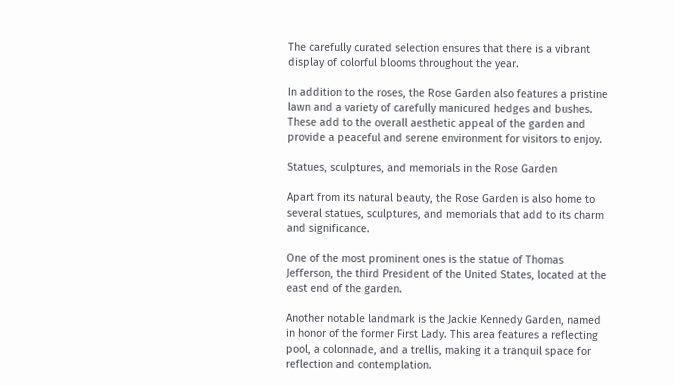The carefully curated selection ensures that there is a vibrant display of colorful blooms throughout the year.

In addition to the roses, the Rose Garden also features a pristine lawn and a variety of carefully manicured hedges and bushes. These add to the overall aesthetic appeal of the garden and provide a peaceful and serene environment for visitors to enjoy.

Statues, sculptures, and memorials in the Rose Garden

Apart from its natural beauty, the Rose Garden is also home to several statues, sculptures, and memorials that add to its charm and significance.

One of the most prominent ones is the statue of Thomas Jefferson, the third President of the United States, located at the east end of the garden.

Another notable landmark is the Jackie Kennedy Garden, named in honor of the former First Lady. This area features a reflecting pool, a colonnade, and a trellis, making it a tranquil space for reflection and contemplation.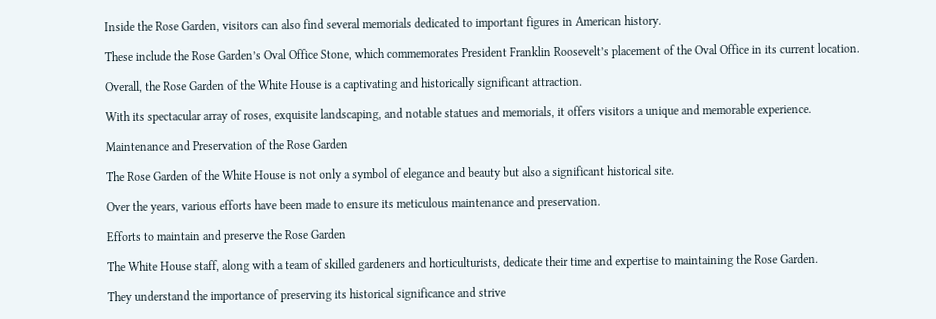Inside the Rose Garden, visitors can also find several memorials dedicated to important figures in American history.

These include the Rose Garden’s Oval Office Stone, which commemorates President Franklin Roosevelt’s placement of the Oval Office in its current location.

Overall, the Rose Garden of the White House is a captivating and historically significant attraction.

With its spectacular array of roses, exquisite landscaping, and notable statues and memorials, it offers visitors a unique and memorable experience.

Maintenance and Preservation of the Rose Garden

The Rose Garden of the White House is not only a symbol of elegance and beauty but also a significant historical site.

Over the years, various efforts have been made to ensure its meticulous maintenance and preservation.

Efforts to maintain and preserve the Rose Garden

The White House staff, along with a team of skilled gardeners and horticulturists, dedicate their time and expertise to maintaining the Rose Garden.

They understand the importance of preserving its historical significance and strive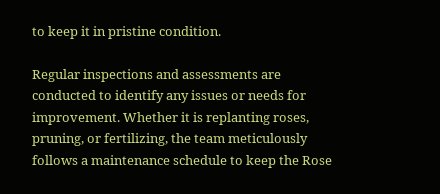to keep it in pristine condition.

Regular inspections and assessments are conducted to identify any issues or needs for improvement. Whether it is replanting roses, pruning, or fertilizing, the team meticulously follows a maintenance schedule to keep the Rose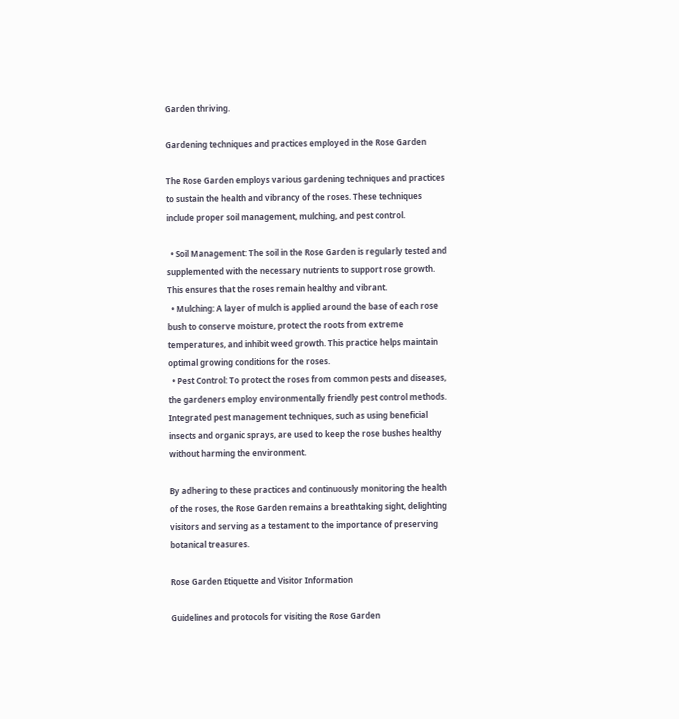Garden thriving.

Gardening techniques and practices employed in the Rose Garden

The Rose Garden employs various gardening techniques and practices to sustain the health and vibrancy of the roses. These techniques include proper soil management, mulching, and pest control.

  • Soil Management: The soil in the Rose Garden is regularly tested and supplemented with the necessary nutrients to support rose growth. This ensures that the roses remain healthy and vibrant.
  • Mulching: A layer of mulch is applied around the base of each rose bush to conserve moisture, protect the roots from extreme temperatures, and inhibit weed growth. This practice helps maintain optimal growing conditions for the roses.
  • Pest Control: To protect the roses from common pests and diseases, the gardeners employ environmentally friendly pest control methods. Integrated pest management techniques, such as using beneficial insects and organic sprays, are used to keep the rose bushes healthy without harming the environment.

By adhering to these practices and continuously monitoring the health of the roses, the Rose Garden remains a breathtaking sight, delighting visitors and serving as a testament to the importance of preserving botanical treasures.

Rose Garden Etiquette and Visitor Information

Guidelines and protocols for visiting the Rose Garden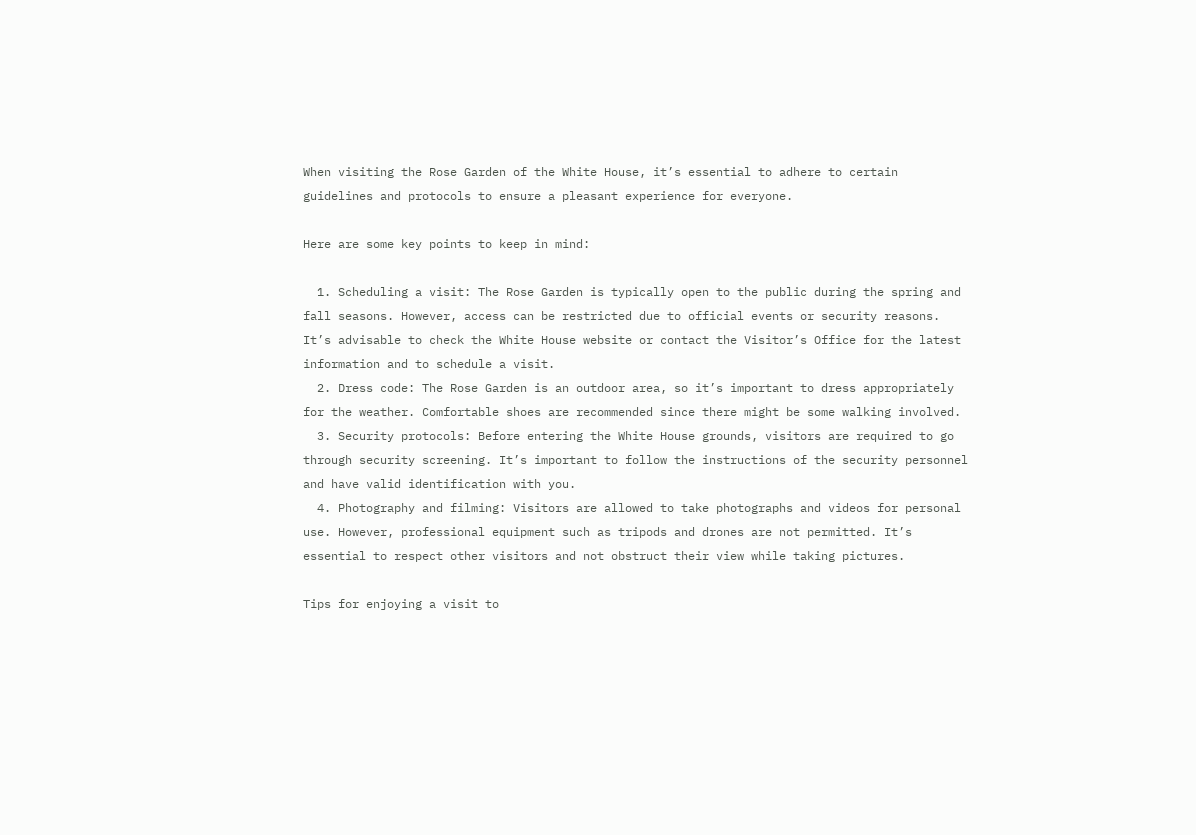When visiting the Rose Garden of the White House, it’s essential to adhere to certain guidelines and protocols to ensure a pleasant experience for everyone.

Here are some key points to keep in mind:

  1. Scheduling a visit: The Rose Garden is typically open to the public during the spring and fall seasons. However, access can be restricted due to official events or security reasons. It’s advisable to check the White House website or contact the Visitor’s Office for the latest information and to schedule a visit.
  2. Dress code: The Rose Garden is an outdoor area, so it’s important to dress appropriately for the weather. Comfortable shoes are recommended since there might be some walking involved.
  3. Security protocols: Before entering the White House grounds, visitors are required to go through security screening. It’s important to follow the instructions of the security personnel and have valid identification with you.
  4. Photography and filming: Visitors are allowed to take photographs and videos for personal use. However, professional equipment such as tripods and drones are not permitted. It’s essential to respect other visitors and not obstruct their view while taking pictures.

Tips for enjoying a visit to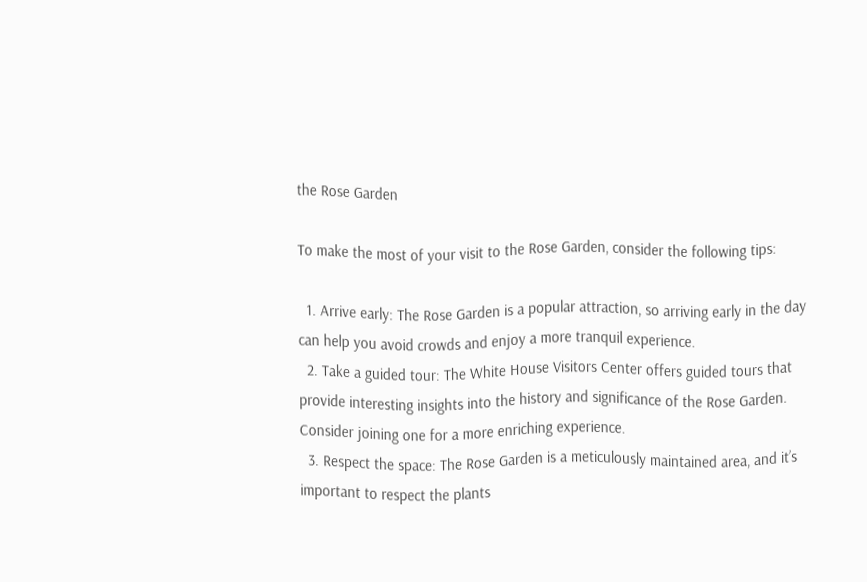the Rose Garden

To make the most of your visit to the Rose Garden, consider the following tips:

  1. Arrive early: The Rose Garden is a popular attraction, so arriving early in the day can help you avoid crowds and enjoy a more tranquil experience.
  2. Take a guided tour: The White House Visitors Center offers guided tours that provide interesting insights into the history and significance of the Rose Garden. Consider joining one for a more enriching experience.
  3. Respect the space: The Rose Garden is a meticulously maintained area, and it’s important to respect the plants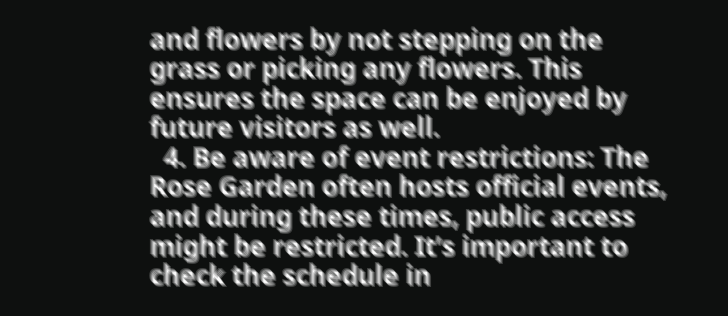and flowers by not stepping on the grass or picking any flowers. This ensures the space can be enjoyed by future visitors as well.
  4. Be aware of event restrictions: The Rose Garden often hosts official events, and during these times, public access might be restricted. It’s important to check the schedule in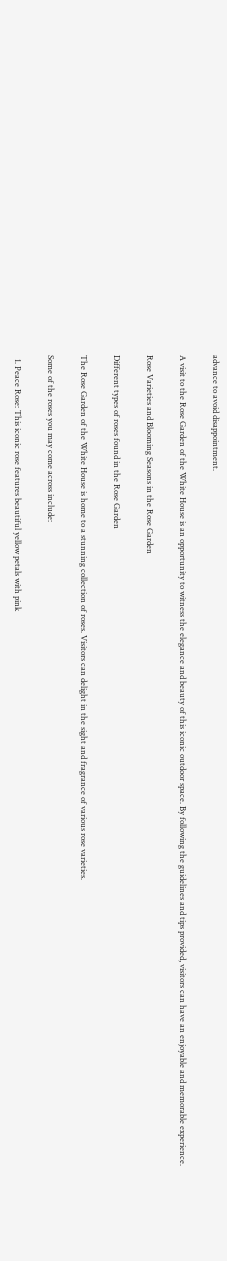advance to avoid disappointment.

A visit to the Rose Garden of the White House is an opportunity to witness the elegance and beauty of this iconic outdoor space. By following the guidelines and tips provided, visitors can have an enjoyable and memorable experience.

Rose Varieties and Blooming Seasons in the Rose Garden

Different types of roses found in the Rose Garden

The Rose Garden of the White House is home to a stunning collection of roses. Visitors can delight in the sight and fragrance of various rose varieties.

Some of the roses you may come across include:

  1. Peace Rose: This iconic rose features beautiful yellow petals with pink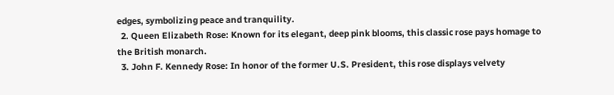edges, symbolizing peace and tranquility.
  2. Queen Elizabeth Rose: Known for its elegant, deep pink blooms, this classic rose pays homage to the British monarch.
  3. John F. Kennedy Rose: In honor of the former U.S. President, this rose displays velvety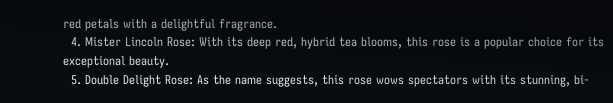red petals with a delightful fragrance.
  4. Mister Lincoln Rose: With its deep red, hybrid tea blooms, this rose is a popular choice for its exceptional beauty.
  5. Double Delight Rose: As the name suggests, this rose wows spectators with its stunning, bi-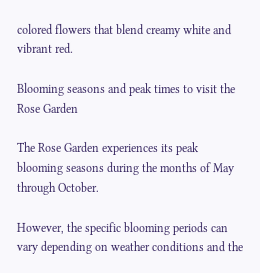colored flowers that blend creamy white and vibrant red.

Blooming seasons and peak times to visit the Rose Garden

The Rose Garden experiences its peak blooming seasons during the months of May through October.

However, the specific blooming periods can vary depending on weather conditions and the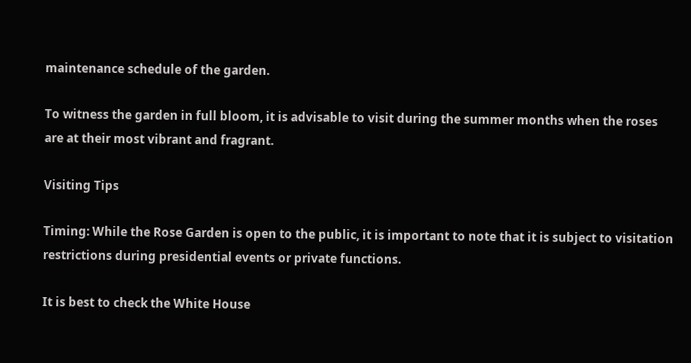maintenance schedule of the garden.

To witness the garden in full bloom, it is advisable to visit during the summer months when the roses are at their most vibrant and fragrant.

Visiting Tips

Timing: While the Rose Garden is open to the public, it is important to note that it is subject to visitation restrictions during presidential events or private functions.

It is best to check the White House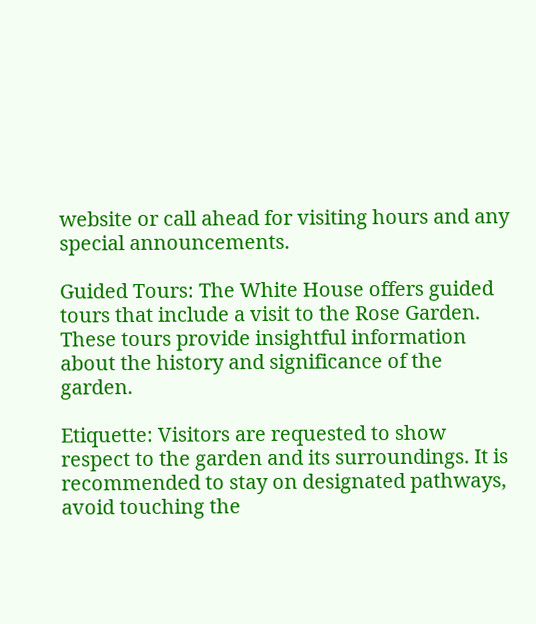website or call ahead for visiting hours and any special announcements.

Guided Tours: The White House offers guided tours that include a visit to the Rose Garden. These tours provide insightful information about the history and significance of the garden.

Etiquette: Visitors are requested to show respect to the garden and its surroundings. It is recommended to stay on designated pathways, avoid touching the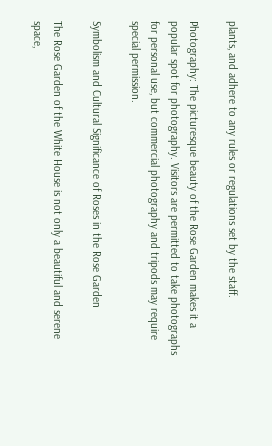plants, and adhere to any rules or regulations set by the staff.

Photography: The picturesque beauty of the Rose Garden makes it a popular spot for photography. Visitors are permitted to take photographs for personal use, but commercial photography and tripods may require special permission.

Symbolism and Cultural Significance of Roses in the Rose Garden

The Rose Garden of the White House is not only a beautiful and serene space,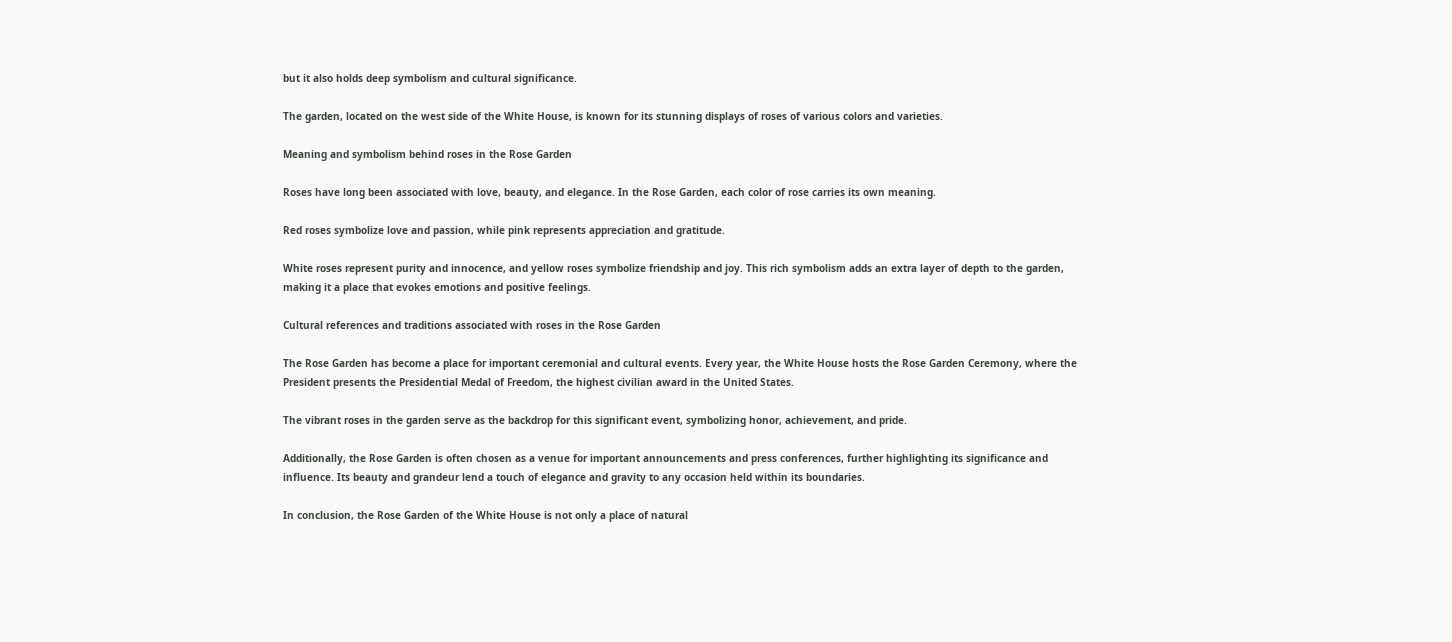but it also holds deep symbolism and cultural significance.

The garden, located on the west side of the White House, is known for its stunning displays of roses of various colors and varieties.

Meaning and symbolism behind roses in the Rose Garden

Roses have long been associated with love, beauty, and elegance. In the Rose Garden, each color of rose carries its own meaning.

Red roses symbolize love and passion, while pink represents appreciation and gratitude.

White roses represent purity and innocence, and yellow roses symbolize friendship and joy. This rich symbolism adds an extra layer of depth to the garden, making it a place that evokes emotions and positive feelings.

Cultural references and traditions associated with roses in the Rose Garden

The Rose Garden has become a place for important ceremonial and cultural events. Every year, the White House hosts the Rose Garden Ceremony, where the President presents the Presidential Medal of Freedom, the highest civilian award in the United States.

The vibrant roses in the garden serve as the backdrop for this significant event, symbolizing honor, achievement, and pride.

Additionally, the Rose Garden is often chosen as a venue for important announcements and press conferences, further highlighting its significance and influence. Its beauty and grandeur lend a touch of elegance and gravity to any occasion held within its boundaries.

In conclusion, the Rose Garden of the White House is not only a place of natural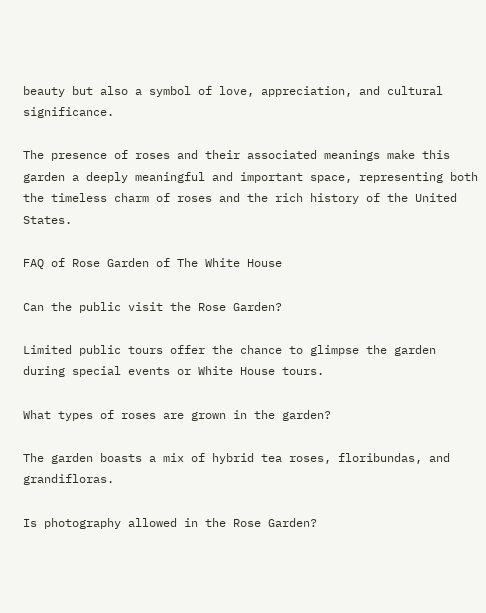beauty but also a symbol of love, appreciation, and cultural significance.

The presence of roses and their associated meanings make this garden a deeply meaningful and important space, representing both the timeless charm of roses and the rich history of the United States.

FAQ of Rose Garden of The White House

Can the public visit the Rose Garden?

Limited public tours offer the chance to glimpse the garden during special events or White House tours.

What types of roses are grown in the garden?

The garden boasts a mix of hybrid tea roses, floribundas, and grandifloras.

Is photography allowed in the Rose Garden?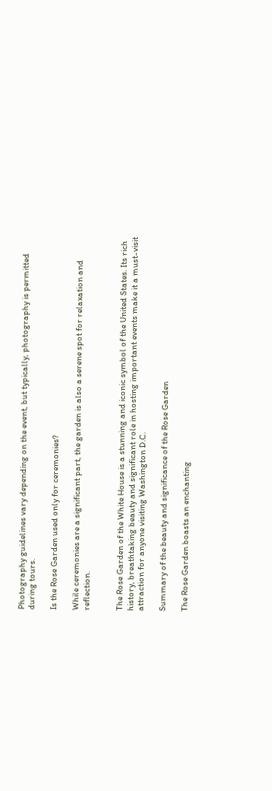Photography guidelines vary depending on the event, but typically, photography is permitted during tours.

Is the Rose Garden used only for ceremonies?

While ceremonies are a significant part, the garden is also a serene spot for relaxation and reflection.


The Rose Garden of the White House is a stunning and iconic symbol of the United States. Its rich history, breathtaking beauty and significant role in hosting important events make it a must-visit attraction for anyone visiting Washington D.C.

Summary of the beauty and significance of the Rose Garden

The Rose Garden boasts an enchanting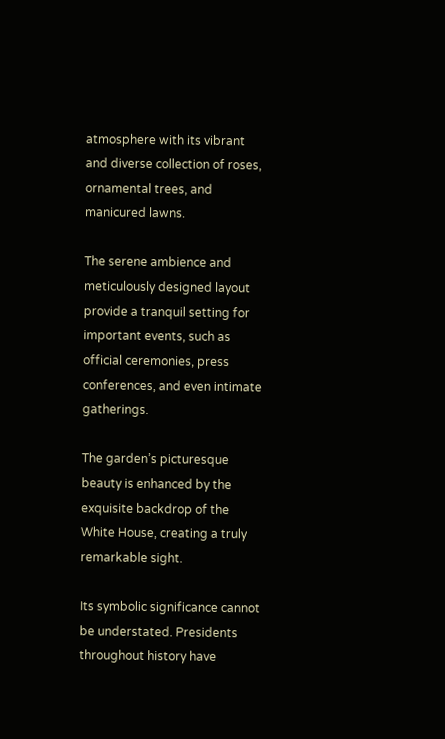atmosphere with its vibrant and diverse collection of roses, ornamental trees, and manicured lawns.

The serene ambience and meticulously designed layout provide a tranquil setting for important events, such as official ceremonies, press conferences, and even intimate gatherings.

The garden’s picturesque beauty is enhanced by the exquisite backdrop of the White House, creating a truly remarkable sight.

Its symbolic significance cannot be understated. Presidents throughout history have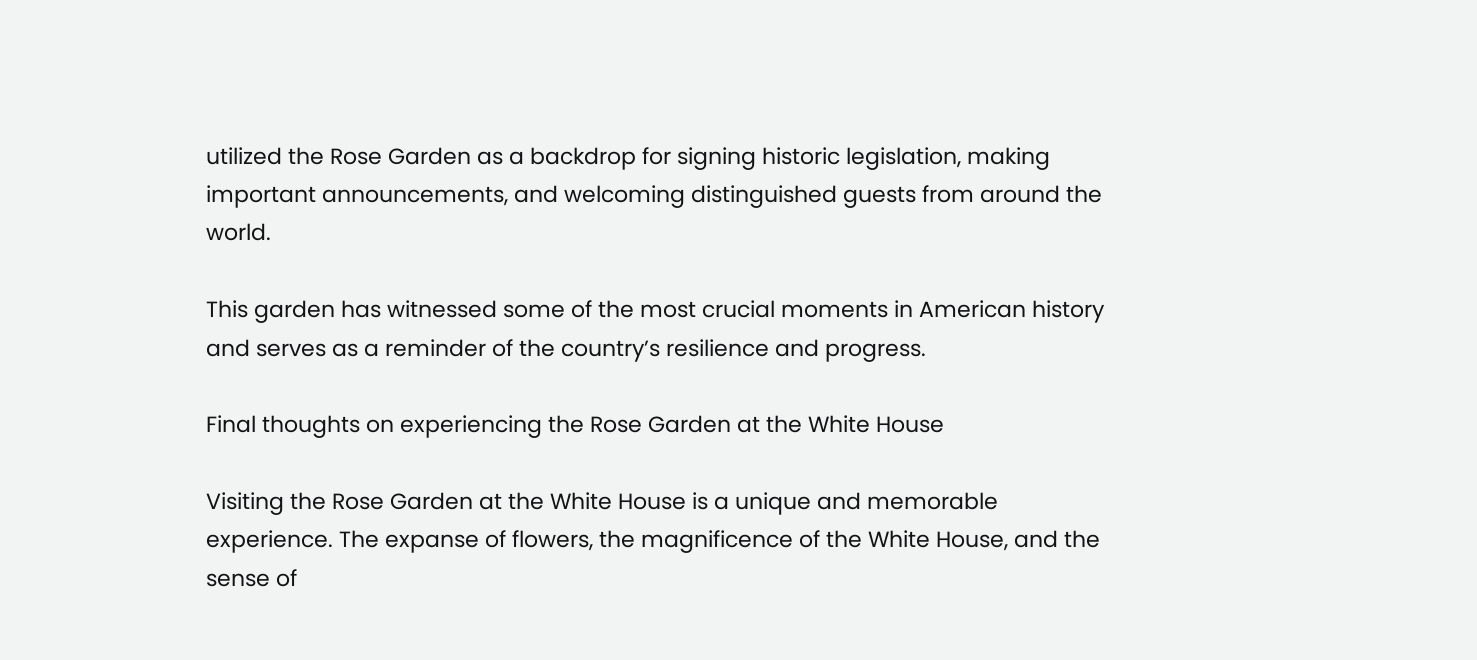utilized the Rose Garden as a backdrop for signing historic legislation, making important announcements, and welcoming distinguished guests from around the world.

This garden has witnessed some of the most crucial moments in American history and serves as a reminder of the country’s resilience and progress.

Final thoughts on experiencing the Rose Garden at the White House

Visiting the Rose Garden at the White House is a unique and memorable experience. The expanse of flowers, the magnificence of the White House, and the sense of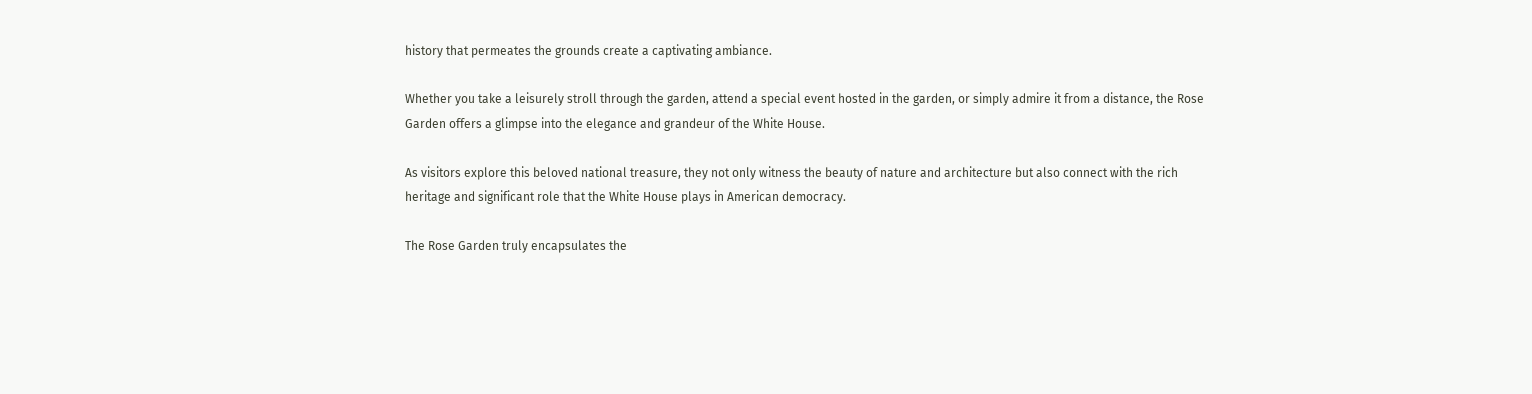history that permeates the grounds create a captivating ambiance.

Whether you take a leisurely stroll through the garden, attend a special event hosted in the garden, or simply admire it from a distance, the Rose Garden offers a glimpse into the elegance and grandeur of the White House.

As visitors explore this beloved national treasure, they not only witness the beauty of nature and architecture but also connect with the rich heritage and significant role that the White House plays in American democracy.

The Rose Garden truly encapsulates the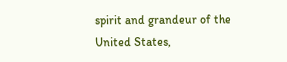spirit and grandeur of the United States,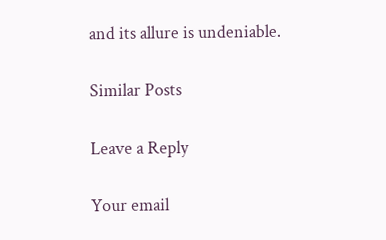and its allure is undeniable.

Similar Posts

Leave a Reply

Your email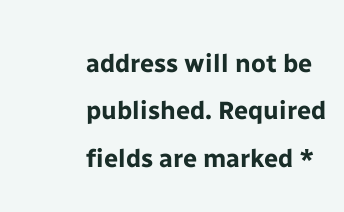address will not be published. Required fields are marked *